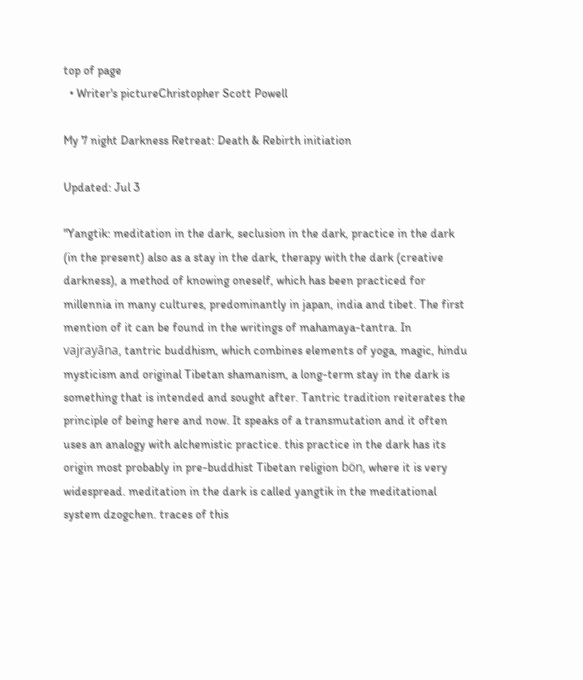top of page
  • Writer's pictureChristopher Scott Powell

My 7 night Darkness Retreat: Death & Rebirth initiation

Updated: Jul 3

"Yangtik: meditation in the dark, seclusion in the dark, practice in the dark (in the present) also as a stay in the dark, therapy with the dark (creative darkness), a method of knowing oneself, which has been practiced for millennia in many cultures, predominantly in japan, india and tibet. The first mention of it can be found in the writings of mahamaya-tantra. In vajrayāna, tantric buddhism, which combines elements of yoga, magic, hindu mysticism and original Tibetan shamanism, a long-term stay in the dark is something that is intended and sought after. Tantric tradition reiterates the principle of being here and now. It speaks of a transmutation and it often uses an analogy with alchemistic practice. this practice in the dark has its origin most probably in pre-buddhist Tibetan religion bön, where it is very widespread. meditation in the dark is called yangtik in the meditational system dzogchen. traces of this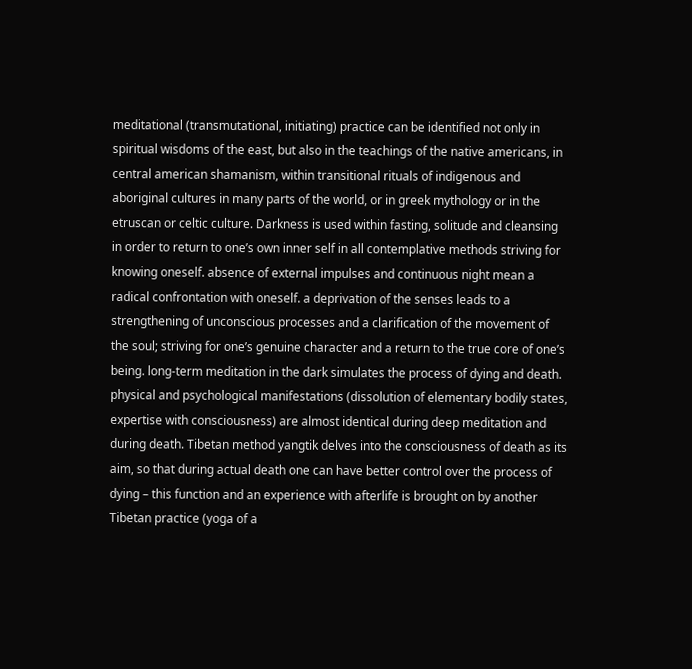meditational (transmutational, initiating) practice can be identified not only in spiritual wisdoms of the east, but also in the teachings of the native americans, in central american shamanism, within transitional rituals of indigenous and aboriginal cultures in many parts of the world, or in greek mythology or in the etruscan or celtic culture. Darkness is used within fasting, solitude and cleansing in order to return to one’s own inner self in all contemplative methods striving for knowing oneself. absence of external impulses and continuous night mean a radical confrontation with oneself. a deprivation of the senses leads to a strengthening of unconscious processes and a clarification of the movement of the soul; striving for one’s genuine character and a return to the true core of one’s being. long-term meditation in the dark simulates the process of dying and death. physical and psychological manifestations (dissolution of elementary bodily states, expertise with consciousness) are almost identical during deep meditation and during death. Tibetan method yangtik delves into the consciousness of death as its aim, so that during actual death one can have better control over the process of dying – this function and an experience with afterlife is brought on by another Tibetan practice (yoga of a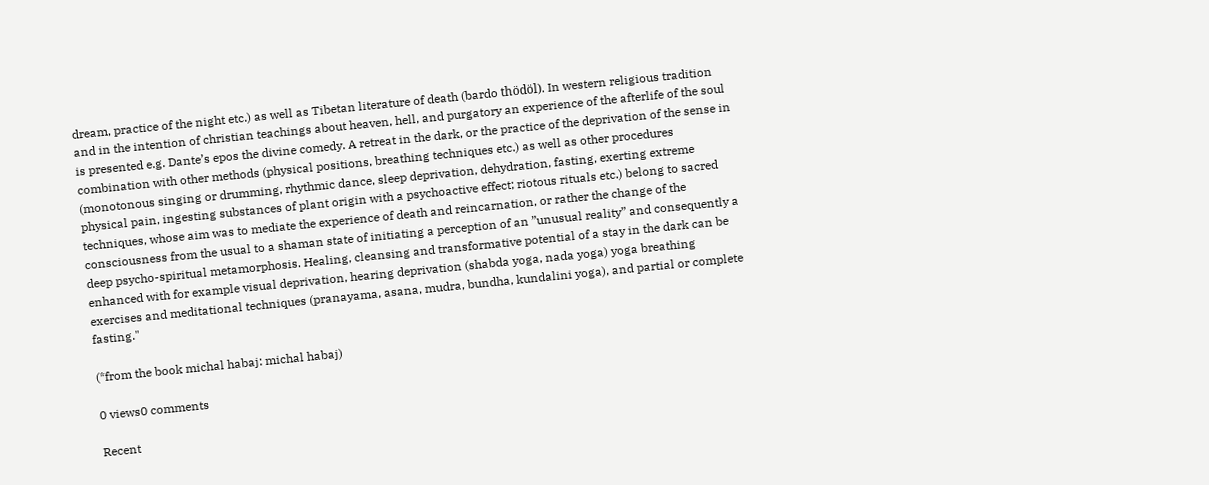dream, practice of the night etc.) as well as Tibetan literature of death (bardo thödöl). In western religious tradition and in the intention of christian teachings about heaven, hell, and purgatory an experience of the afterlife of the soul is presented e.g. Dante’s epos the divine comedy. A retreat in the dark, or the practice of the deprivation of the sense in combination with other methods (physical positions, breathing techniques etc.) as well as other procedures (monotonous singing or drumming, rhythmic dance, sleep deprivation, dehydration, fasting, exerting extreme physical pain, ingesting substances of plant origin with a psychoactive effect; riotous rituals etc.) belong to sacred techniques, whose aim was to mediate the experience of death and reincarnation, or rather the change of the consciousness from the usual to a shaman state of initiating a perception of an ”unusual reality” and consequently a deep psycho-spiritual metamorphosis. Healing, cleansing and transformative potential of a stay in the dark can be enhanced with for example visual deprivation, hearing deprivation (shabda yoga, nada yoga) yoga breathing exercises and meditational techniques (pranayama, asana, mudra, bundha, kundalini yoga), and partial or complete fasting."

(*from the book michal habaj: michal habaj)

0 views0 comments

Recent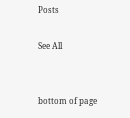Posts

See All


bottom of page